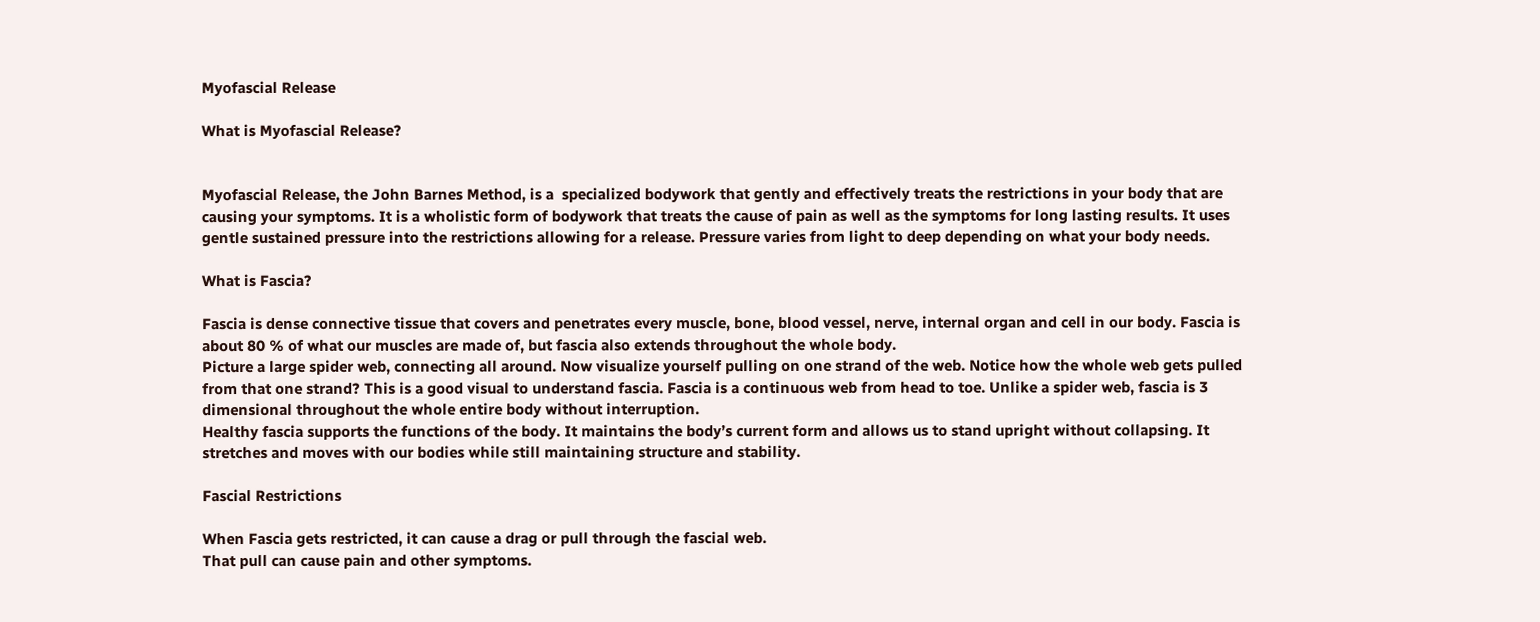Myofascial Release

What is Myofascial Release?


Myofascial Release, the John Barnes Method, is a  specialized bodywork that gently and effectively treats the restrictions in your body that are causing your symptoms. It is a wholistic form of bodywork that treats the cause of pain as well as the symptoms for long lasting results. It uses gentle sustained pressure into the restrictions allowing for a release. Pressure varies from light to deep depending on what your body needs.

What is Fascia?

Fascia is dense connective tissue that covers and penetrates every muscle, bone, blood vessel, nerve, internal organ and cell in our body. Fascia is about 80 % of what our muscles are made of, but fascia also extends throughout the whole body.
Picture a large spider web, connecting all around. Now visualize yourself pulling on one strand of the web. Notice how the whole web gets pulled from that one strand? This is a good visual to understand fascia. Fascia is a continuous web from head to toe. Unlike a spider web, fascia is 3 dimensional throughout the whole entire body without interruption.
Healthy fascia supports the functions of the body. It maintains the body’s current form and allows us to stand upright without collapsing. It stretches and moves with our bodies while still maintaining structure and stability.

Fascial Restrictions

When Fascia gets restricted, it can cause a drag or pull through the fascial web.
That pull can cause pain and other symptoms.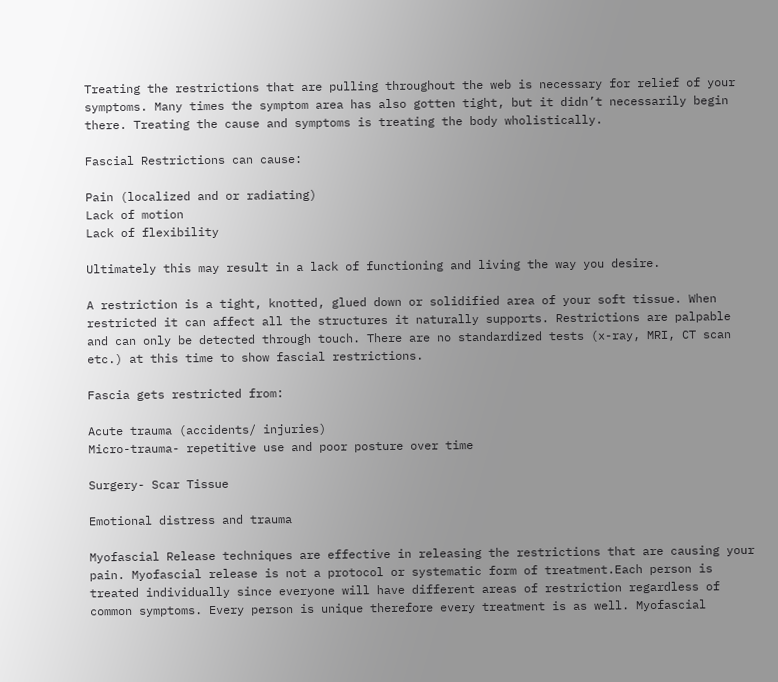Treating the restrictions that are pulling throughout the web is necessary for relief of your symptoms. Many times the symptom area has also gotten tight, but it didn’t necessarily begin there. Treating the cause and symptoms is treating the body wholistically.

Fascial Restrictions can cause:

Pain (localized and or radiating)
Lack of motion
Lack of flexibility

Ultimately this may result in a lack of functioning and living the way you desire.

A restriction is a tight, knotted, glued down or solidified area of your soft tissue. When restricted it can affect all the structures it naturally supports. Restrictions are palpable and can only be detected through touch. There are no standardized tests (x-ray, MRI, CT scan etc.) at this time to show fascial restrictions.

Fascia gets restricted from:

Acute trauma (accidents/ injuries)
Micro-trauma- repetitive use and poor posture over time

Surgery- Scar Tissue

Emotional distress and trauma

Myofascial Release techniques are effective in releasing the restrictions that are causing your pain. Myofascial release is not a protocol or systematic form of treatment.Each person is treated individually since everyone will have different areas of restriction regardless of common symptoms. Every person is unique therefore every treatment is as well. Myofascial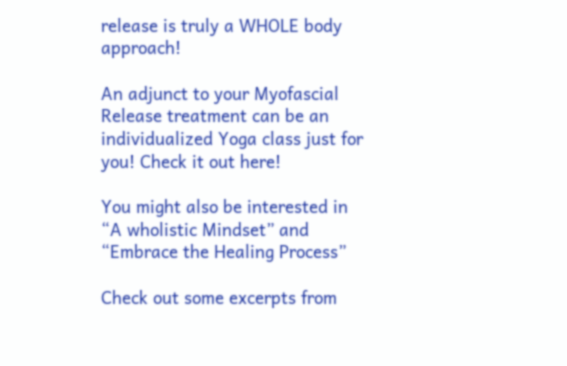release is truly a WHOLE body approach!

An adjunct to your Myofascial Release treatment can be an individualized Yoga class just for you! Check it out here!

You might also be interested in “A wholistic Mindset” and “Embrace the Healing Process”

Check out some excerpts from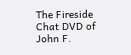The Fireside Chat DVD of John F.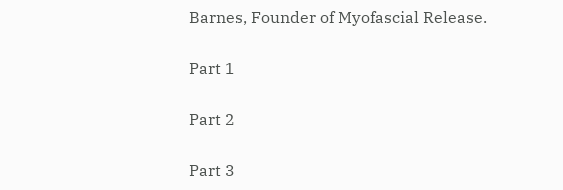Barnes, Founder of Myofascial Release.

Part 1

Part 2

Part 3